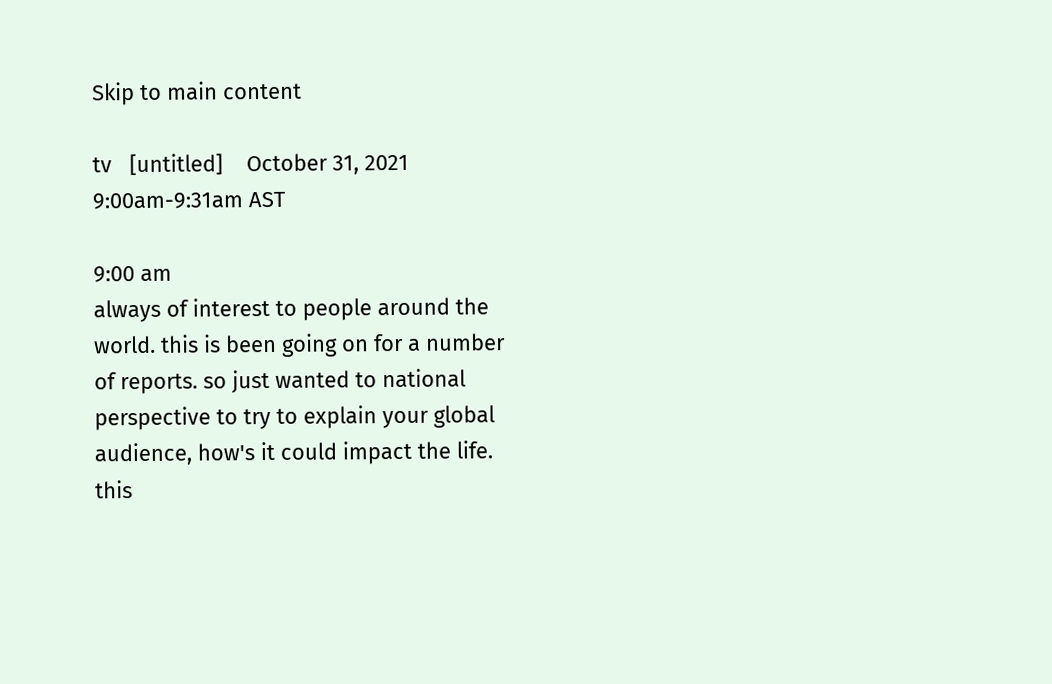Skip to main content

tv   [untitled]    October 31, 2021 9:00am-9:31am AST

9:00 am
always of interest to people around the world. this is been going on for a number of reports. so just wanted to national perspective to try to explain your global audience, how's it could impact the life. this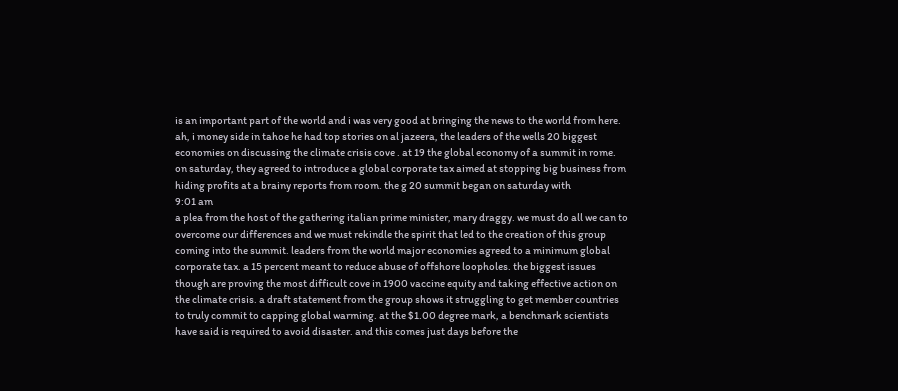is an important part of the world and i was very good at bringing the news to the world from here. ah, i money side in tahoe he had top stories on al jazeera, the leaders of the wells 20 biggest economies on discussing the climate crisis cove . at 19 the global economy of a summit in rome. on saturday, they agreed to introduce a global corporate tax aimed at stopping big business from hiding profits at a brainy reports from room. the g 20 summit began on saturday with
9:01 am
a plea from the host of the gathering italian prime minister, mary draggy. we must do all we can to overcome our differences and we must rekindle the spirit that led to the creation of this group coming into the summit. leaders from the world major economies agreed to a minimum global corporate tax. a 15 percent meant to reduce abuse of offshore loopholes. the biggest issues though are proving the most difficult cove in 1900 vaccine equity and taking effective action on the climate crisis. a draft statement from the group shows it struggling to get member countries to truly commit to capping global warming. at the $1.00 degree mark, a benchmark scientists have said is required to avoid disaster. and this comes just days before the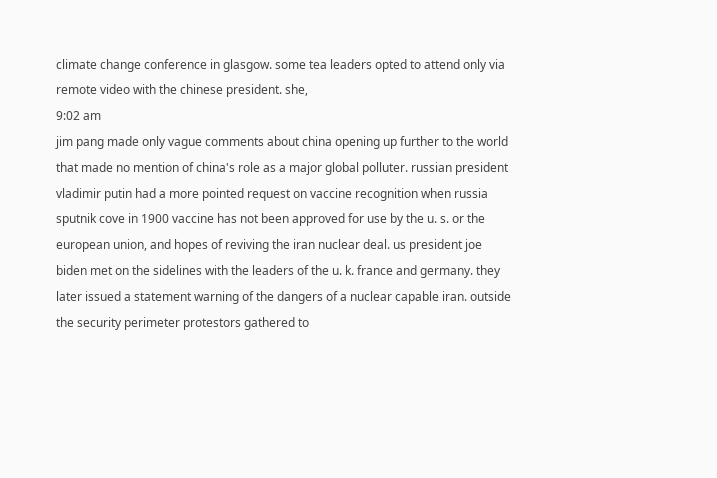climate change conference in glasgow. some tea leaders opted to attend only via remote video with the chinese president. she,
9:02 am
jim pang made only vague comments about china opening up further to the world that made no mention of china's role as a major global polluter. russian president vladimir putin had a more pointed request on vaccine recognition when russia sputnik cove in 1900 vaccine has not been approved for use by the u. s. or the european union, and hopes of reviving the iran nuclear deal. us president joe biden met on the sidelines with the leaders of the u. k. france and germany. they later issued a statement warning of the dangers of a nuclear capable iran. outside the security perimeter protestors gathered to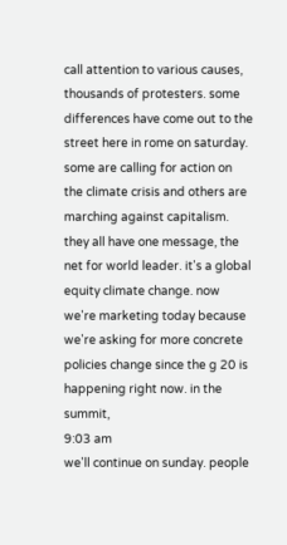call attention to various causes, thousands of protesters. some differences have come out to the street here in rome on saturday. some are calling for action on the climate crisis and others are marching against capitalism. they all have one message, the net for world leader. it's a global equity climate change. now we're marketing today because we're asking for more concrete policies change since the g 20 is happening right now. in the summit,
9:03 am
we'll continue on sunday. people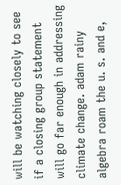will be watching closely to see if a closing group statement will go far enough in addressing climate change. adam rainy algebra roam the u. s. and e,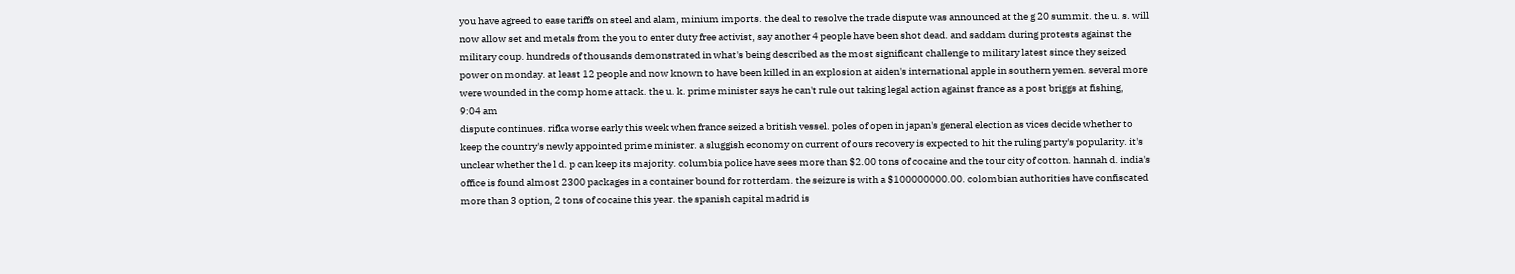you have agreed to ease tariffs on steel and alam, minium imports. the deal to resolve the trade dispute was announced at the g 20 summit. the u. s. will now allow set and metals from the you to enter duty free activist, say another 4 people have been shot dead. and saddam during protests against the military coup. hundreds of thousands demonstrated in what's being described as the most significant challenge to military latest since they seized power on monday. at least 12 people and now known to have been killed in an explosion at aiden's international apple in southern yemen. several more were wounded in the comp home attack. the u. k. prime minister says he can't rule out taking legal action against france as a post briggs at fishing,
9:04 am
dispute continues. rifka worse early this week when france seized a british vessel. poles of open in japan's general election as vices decide whether to keep the country's newly appointed prime minister. a sluggish economy on current of ours recovery is expected to hit the ruling party's popularity. it's unclear whether the l d. p can keep its majority. columbia police have sees more than $2.00 tons of cocaine and the tour city of cotton. hannah d. india's office is found almost 2300 packages in a container bound for rotterdam. the seizure is with a $100000000.00. colombian authorities have confiscated more than 3 option, 2 tons of cocaine this year. the spanish capital madrid is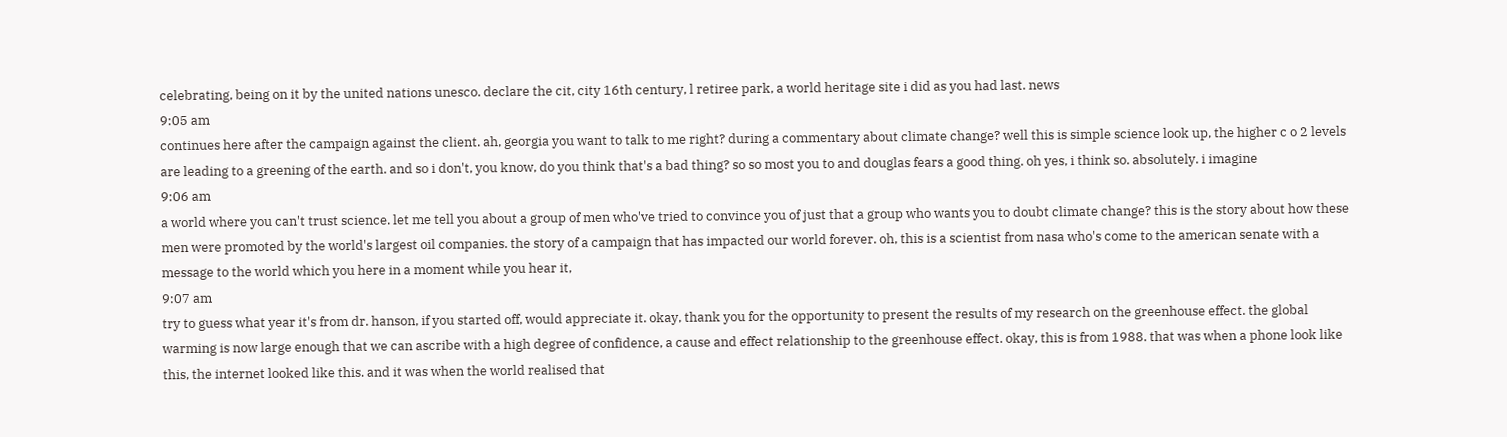celebrating, being on it by the united nations unesco. declare the cit, city 16th century, l retiree park, a world heritage site i did as you had last. news
9:05 am
continues here after the campaign against the client. ah, georgia you want to talk to me right? during a commentary about climate change? well this is simple science look up, the higher c o 2 levels are leading to a greening of the earth. and so i don't, you know, do you think that's a bad thing? so so most you to and douglas fears a good thing. oh yes, i think so. absolutely. i imagine
9:06 am
a world where you can't trust science. let me tell you about a group of men who've tried to convince you of just that a group who wants you to doubt climate change? this is the story about how these men were promoted by the world's largest oil companies. the story of a campaign that has impacted our world forever. oh, this is a scientist from nasa who's come to the american senate with a message to the world which you here in a moment while you hear it,
9:07 am
try to guess what year it's from dr. hanson, if you started off, would appreciate it. okay, thank you for the opportunity to present the results of my research on the greenhouse effect. the global warming is now large enough that we can ascribe with a high degree of confidence, a cause and effect relationship to the greenhouse effect. okay, this is from 1988. that was when a phone look like this, the internet looked like this. and it was when the world realised that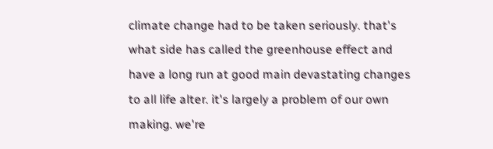climate change had to be taken seriously. that's what side has called the greenhouse effect and have a long run at good main devastating changes to all life alter. it's largely a problem of our own making. we're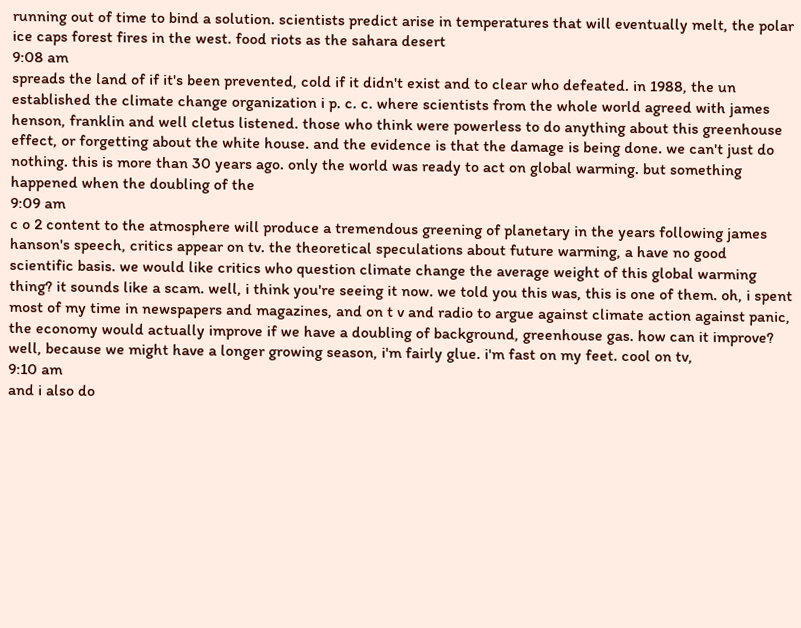running out of time to bind a solution. scientists predict arise in temperatures that will eventually melt, the polar ice caps forest fires in the west. food riots as the sahara desert
9:08 am
spreads the land of if it's been prevented, cold if it didn't exist and to clear who defeated. in 1988, the un established the climate change organization i p. c. c. where scientists from the whole world agreed with james henson, franklin and well cletus listened. those who think were powerless to do anything about this greenhouse effect, or forgetting about the white house. and the evidence is that the damage is being done. we can't just do nothing. this is more than 30 years ago. only the world was ready to act on global warming. but something happened when the doubling of the
9:09 am
c o 2 content to the atmosphere will produce a tremendous greening of planetary in the years following james hanson's speech, critics appear on tv. the theoretical speculations about future warming, a have no good scientific basis. we would like critics who question climate change the average weight of this global warming thing? it sounds like a scam. well, i think you're seeing it now. we told you this was, this is one of them. oh, i spent most of my time in newspapers and magazines, and on t v and radio to argue against climate action against panic, the economy would actually improve if we have a doubling of background, greenhouse gas. how can it improve? well, because we might have a longer growing season, i'm fairly glue. i'm fast on my feet. cool on tv,
9:10 am
and i also do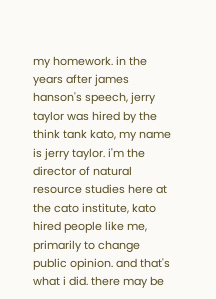my homework. in the years after james hanson's speech, jerry taylor was hired by the think tank kato, my name is jerry taylor. i'm the director of natural resource studies here at the cato institute, kato hired people like me, primarily to change public opinion. and that's what i did. there may be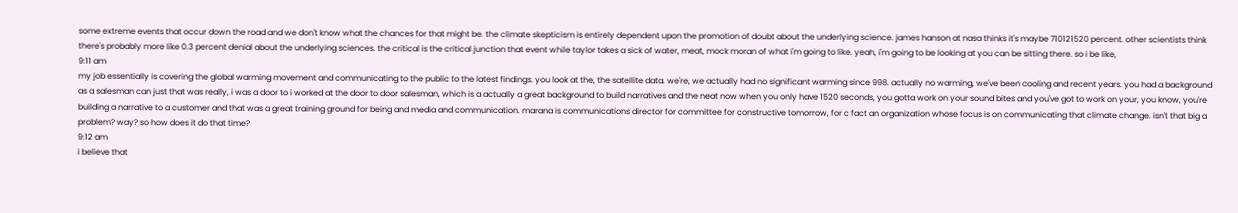some extreme events that occur down the road and we don't know what the chances for that might be. the climate skepticism is entirely dependent upon the promotion of doubt about the underlying science. james hanson at nasa thinks it's maybe 710121520 percent. other scientists think there's probably more like 0.3 percent denial about the underlying sciences. the critical is the critical junction that event while taylor takes a sick of water, meat, mock moran of what i'm going to like. yeah, i'm going to be looking at you can be sitting there. so i be like,
9:11 am
my job essentially is covering the global warming movement and communicating to the public to the latest findings. you look at the, the satellite data. we're, we actually had no significant warming since 998. actually no warming, we've been cooling and recent years. you had a background as a salesman can just that was really, i was a door to i worked at the door to door salesman, which is a actually a great background to build narratives and the neat now when you only have 1520 seconds, you gotta work on your sound bites and you've got to work on your, you know, you're building a narrative to a customer and that was a great training ground for being and media and communication. marana is communications director for committee for constructive tomorrow, for c fact an organization whose focus is on communicating that climate change. isn't that big a problem? way? so how does it do that time?
9:12 am
i believe that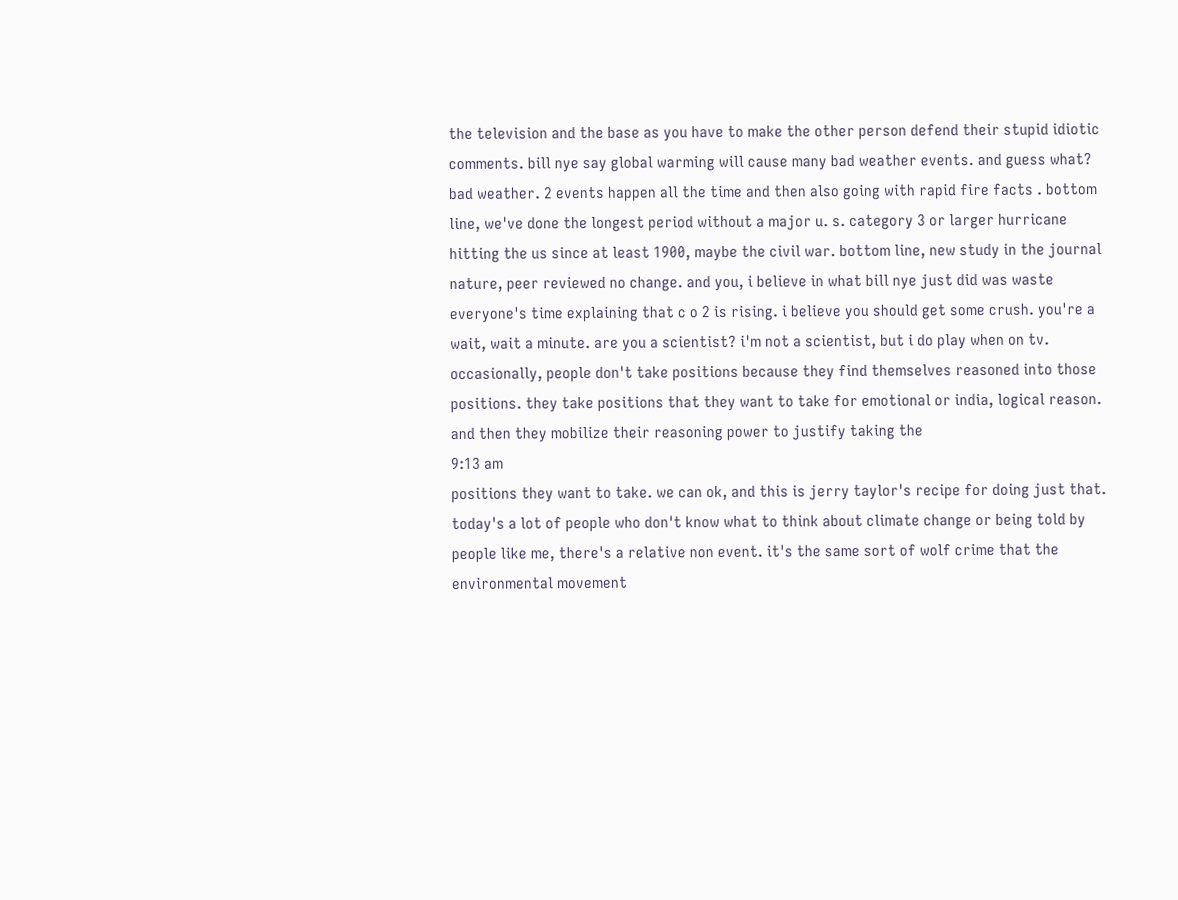the television and the base as you have to make the other person defend their stupid idiotic comments. bill nye say global warming will cause many bad weather events. and guess what? bad weather. 2 events happen all the time and then also going with rapid fire facts . bottom line, we've done the longest period without a major u. s. category 3 or larger hurricane hitting the us since at least 1900, maybe the civil war. bottom line, new study in the journal nature, peer reviewed no change. and you, i believe in what bill nye just did was waste everyone's time explaining that c o 2 is rising. i believe you should get some crush. you're a wait, wait a minute. are you a scientist? i'm not a scientist, but i do play when on tv. occasionally, people don't take positions because they find themselves reasoned into those positions. they take positions that they want to take for emotional or india, logical reason. and then they mobilize their reasoning power to justify taking the
9:13 am
positions they want to take. we can ok, and this is jerry taylor's recipe for doing just that. today's a lot of people who don't know what to think about climate change or being told by people like me, there's a relative non event. it's the same sort of wolf crime that the environmental movement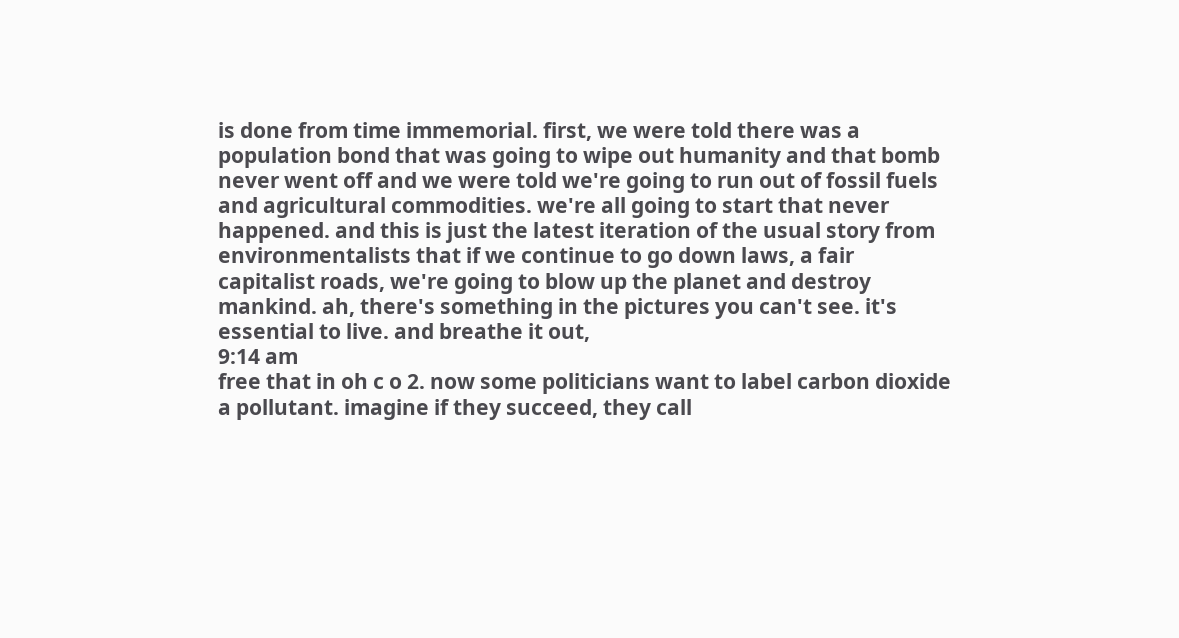is done from time immemorial. first, we were told there was a population bond that was going to wipe out humanity and that bomb never went off and we were told we're going to run out of fossil fuels and agricultural commodities. we're all going to start that never happened. and this is just the latest iteration of the usual story from environmentalists that if we continue to go down laws, a fair capitalist roads, we're going to blow up the planet and destroy mankind. ah, there's something in the pictures you can't see. it's essential to live. and breathe it out,
9:14 am
free that in oh c o 2. now some politicians want to label carbon dioxide a pollutant. imagine if they succeed, they call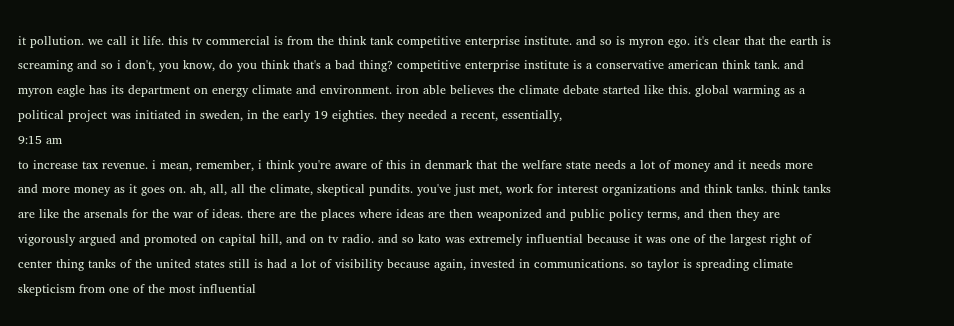it pollution. we call it life. this tv commercial is from the think tank competitive enterprise institute. and so is myron ego. it's clear that the earth is screaming and so i don't, you know, do you think that's a bad thing? competitive enterprise institute is a conservative american think tank. and myron eagle has its department on energy climate and environment. iron able believes the climate debate started like this. global warming as a political project was initiated in sweden, in the early 19 eighties. they needed a recent, essentially,
9:15 am
to increase tax revenue. i mean, remember, i think you're aware of this in denmark that the welfare state needs a lot of money and it needs more and more money as it goes on. ah, all, all the climate, skeptical pundits. you've just met, work for interest organizations and think tanks. think tanks are like the arsenals for the war of ideas. there are the places where ideas are then weaponized and public policy terms, and then they are vigorously argued and promoted on capital hill, and on tv radio. and so kato was extremely influential because it was one of the largest right of center thing tanks of the united states still is had a lot of visibility because again, invested in communications. so taylor is spreading climate skepticism from one of the most influential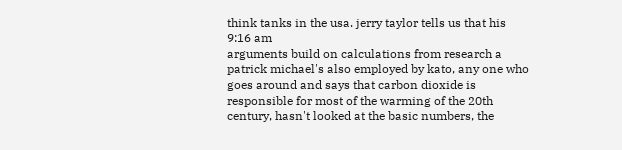think tanks in the usa. jerry taylor tells us that his
9:16 am
arguments build on calculations from research a patrick michael's also employed by kato, any one who goes around and says that carbon dioxide is responsible for most of the warming of the 20th century, hasn't looked at the basic numbers, the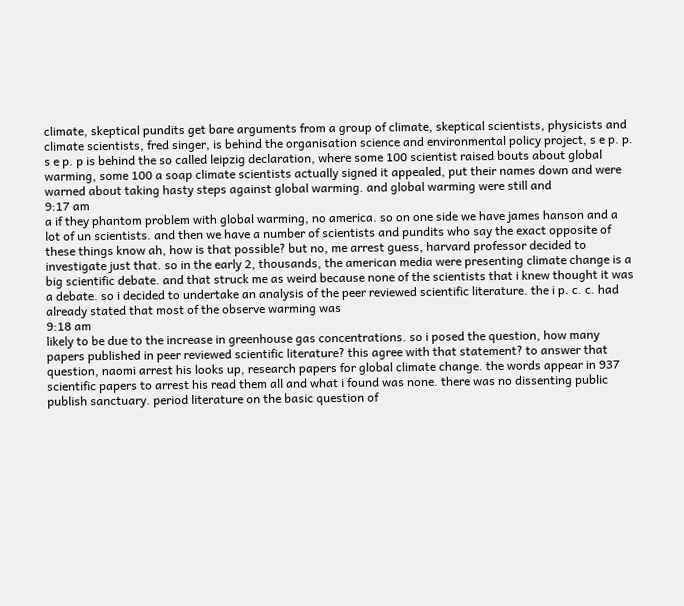climate, skeptical pundits get bare arguments from a group of climate, skeptical scientists, physicists and climate scientists, fred singer, is behind the organisation science and environmental policy project, s e p. p. s e p. p is behind the so called leipzig declaration, where some 100 scientist raised bouts about global warming, some 100 a soap climate scientists actually signed it appealed, put their names down and were warned about taking hasty steps against global warming. and global warming were still and
9:17 am
a if they phantom problem with global warming, no america. so on one side we have james hanson and a lot of un scientists. and then we have a number of scientists and pundits who say the exact opposite of these things know ah, how is that possible? but no, me arrest guess, harvard professor decided to investigate just that. so in the early 2, thousands, the american media were presenting climate change is a big scientific debate. and that struck me as weird because none of the scientists that i knew thought it was a debate. so i decided to undertake an analysis of the peer reviewed scientific literature. the i p. c. c. had already stated that most of the observe warming was
9:18 am
likely to be due to the increase in greenhouse gas concentrations. so i posed the question, how many papers published in peer reviewed scientific literature? this agree with that statement? to answer that question, naomi arrest his looks up, research papers for global climate change. the words appear in 937 scientific papers to arrest his read them all and what i found was none. there was no dissenting public publish sanctuary. period literature on the basic question of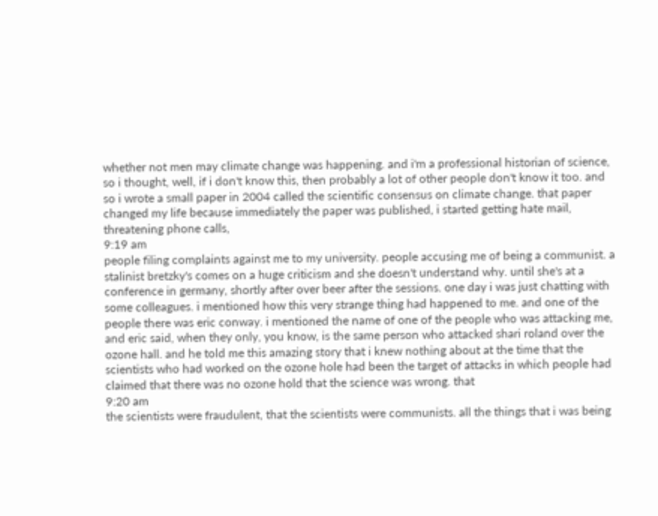whether not men may climate change was happening. and i'm a professional historian of science, so i thought, well, if i don't know this, then probably a lot of other people don't know it too. and so i wrote a small paper in 2004 called the scientific consensus on climate change. that paper changed my life because immediately the paper was published, i started getting hate mail, threatening phone calls,
9:19 am
people filing complaints against me to my university. people accusing me of being a communist. a stalinist bretzky's comes on a huge criticism and she doesn't understand why. until she's at a conference in germany, shortly after over beer after the sessions. one day i was just chatting with some colleagues. i mentioned how this very strange thing had happened to me. and one of the people there was eric conway. i mentioned the name of one of the people who was attacking me, and eric said, when they only, you know, is the same person who attacked shari roland over the ozone hall. and he told me this amazing story that i knew nothing about at the time that the scientists who had worked on the ozone hole had been the target of attacks in which people had claimed that there was no ozone hold that the science was wrong. that
9:20 am
the scientists were fraudulent, that the scientists were communists. all the things that i was being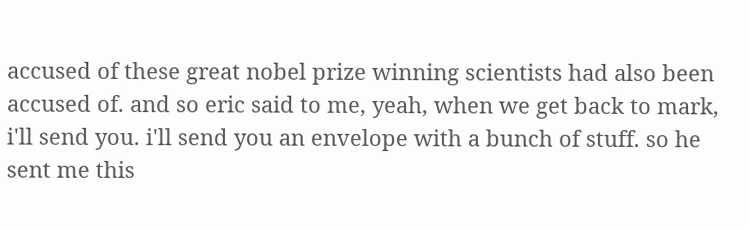accused of these great nobel prize winning scientists had also been accused of. and so eric said to me, yeah, when we get back to mark, i'll send you. i'll send you an envelope with a bunch of stuff. so he sent me this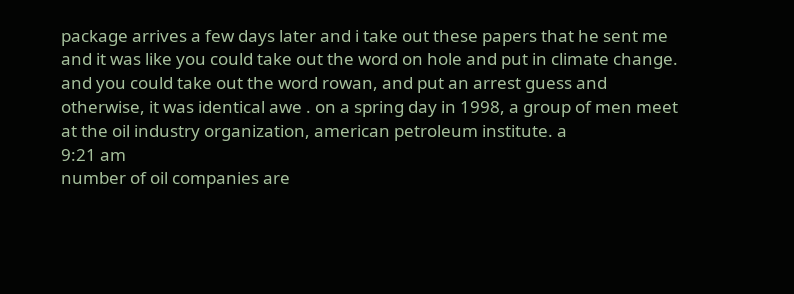package arrives a few days later and i take out these papers that he sent me and it was like you could take out the word on hole and put in climate change. and you could take out the word rowan, and put an arrest guess and otherwise, it was identical awe . on a spring day in 1998, a group of men meet at the oil industry organization, american petroleum institute. a
9:21 am
number of oil companies are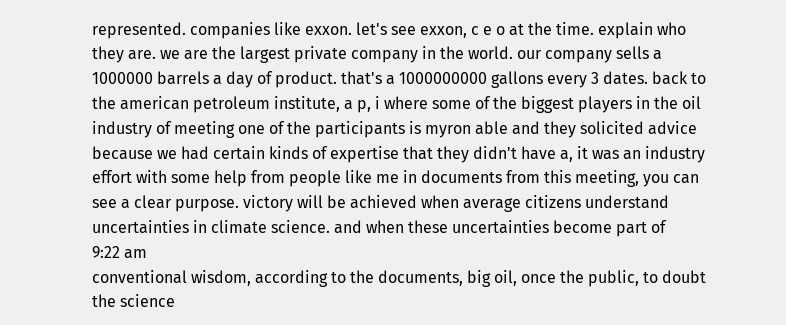represented. companies like exxon. let's see exxon, c e o at the time. explain who they are. we are the largest private company in the world. our company sells a 1000000 barrels a day of product. that's a 1000000000 gallons every 3 dates. back to the american petroleum institute, a p, i where some of the biggest players in the oil industry of meeting one of the participants is myron able and they solicited advice because we had certain kinds of expertise that they didn't have a, it was an industry effort with some help from people like me in documents from this meeting, you can see a clear purpose. victory will be achieved when average citizens understand uncertainties in climate science. and when these uncertainties become part of
9:22 am
conventional wisdom, according to the documents, big oil, once the public, to doubt the science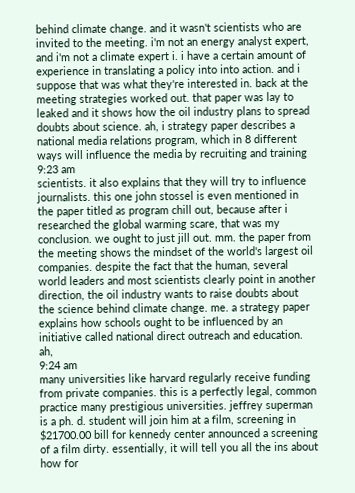behind climate change. and it wasn't scientists who are invited to the meeting. i'm not an energy analyst expert, and i'm not a climate expert i. i have a certain amount of experience in translating a policy into into action. and i suppose that was what they're interested in. back at the meeting strategies worked out. that paper was lay to leaked and it shows how the oil industry plans to spread doubts about science. ah, i strategy paper describes a national media relations program, which in 8 different ways will influence the media by recruiting and training
9:23 am
scientists. it also explains that they will try to influence journalists. this one john stossel is even mentioned in the paper titled as program chill out, because after i researched the global warming scare, that was my conclusion. we ought to just jill out. mm. the paper from the meeting shows the mindset of the world's largest oil companies. despite the fact that the human, several world leaders and most scientists clearly point in another direction, the oil industry wants to raise doubts about the science behind climate change. me. a strategy paper explains how schools ought to be influenced by an initiative called national direct outreach and education. ah,
9:24 am
many universities like harvard regularly receive funding from private companies. this is a perfectly legal, common practice many prestigious universities. jeffrey superman is a ph. d. student will join him at a film, screening in $21700.00 bill for kennedy center announced a screening of a film dirty. essentially, it will tell you all the ins about how for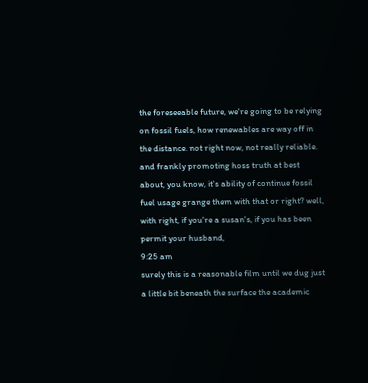the foreseeable future, we're going to be relying on fossil fuels, how renewables are way off in the distance. not right now, not really reliable. and frankly promoting hoss truth at best about, you know, it's ability of continue fossil fuel usage grange them with that or right? well, with right, if you're a susan's, if you has been permit your husband,
9:25 am
surely this is a reasonable film until we dug just a little bit beneath the surface the academic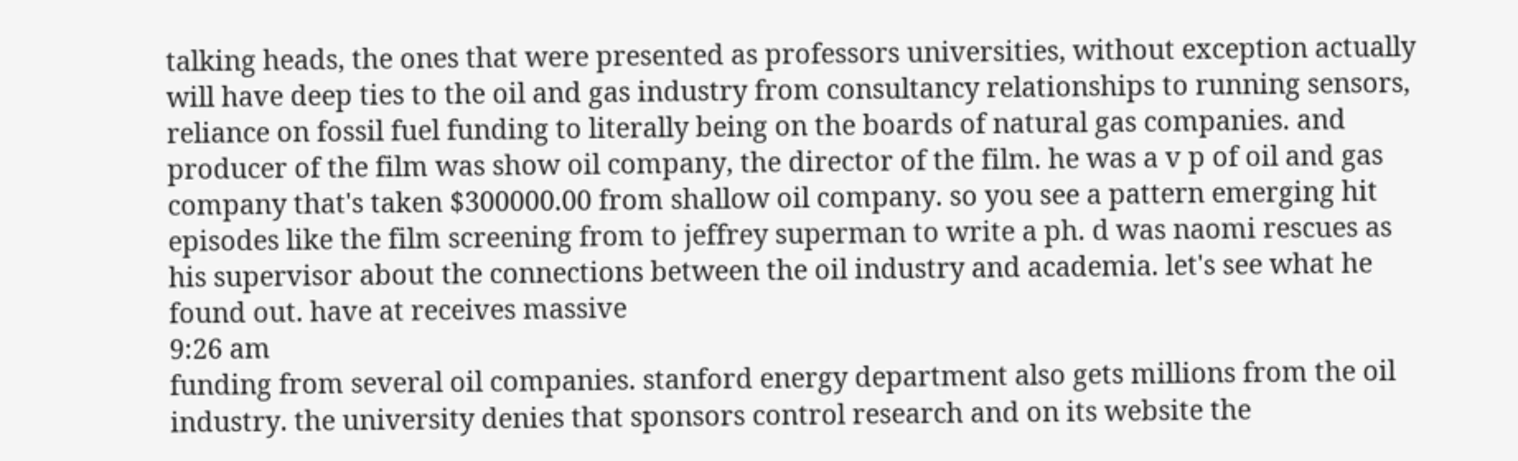talking heads, the ones that were presented as professors universities, without exception actually will have deep ties to the oil and gas industry from consultancy relationships to running sensors, reliance on fossil fuel funding to literally being on the boards of natural gas companies. and producer of the film was show oil company, the director of the film. he was a v p of oil and gas company that's taken $300000.00 from shallow oil company. so you see a pattern emerging hit episodes like the film screening from to jeffrey superman to write a ph. d was naomi rescues as his supervisor about the connections between the oil industry and academia. let's see what he found out. have at receives massive
9:26 am
funding from several oil companies. stanford energy department also gets millions from the oil industry. the university denies that sponsors control research and on its website the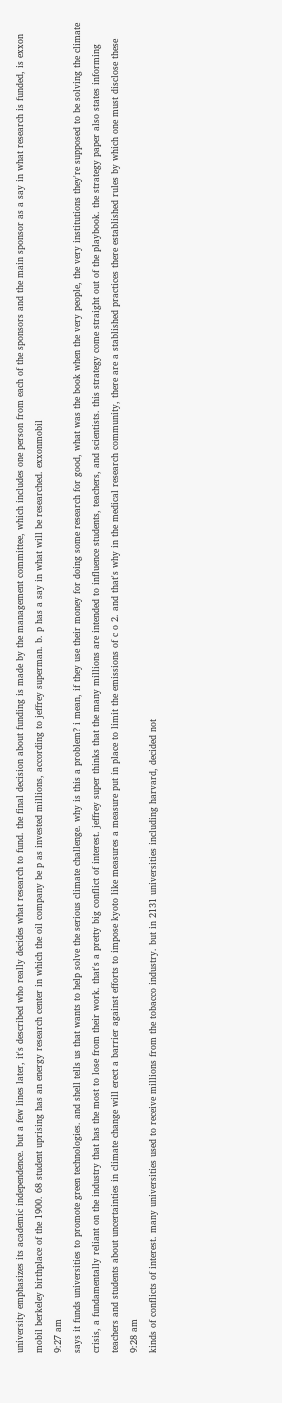university emphasizes its academic independence. but a few lines later, it's described who really decides what research to fund. the final decision about funding is made by the management committee, which includes one person from each of the sponsors and the main sponsor as a say in what research is funded, is exxon mobil berkeley birthplace of the 1900. 68 student uprising has an energy research center in which the oil company be p as invested millions, according to jeffrey superman. b. p has a say in what will be researched. exxonmobil
9:27 am
says it funds universities to promote green technologies. and shell tells us that wants to help solve the serious climate challenge. why is this a problem? i mean, if they use their money for doing some research for good, what was the book when the very people, the very institutions they're supposed to be solving the climate crisis, a fundamentally reliant on the industry that has the most to lose from their work. that's a pretty big conflict of interest. jeffrey super thinks that the many millions are intended to influence students, teachers, and scientists. this strategy come straight out of the playbook. the strategy paper also states informing teachers and students about uncertainties in climate change will erect a barrier against efforts to impose kyoto like measures a measure put in place to limit the emissions of c o 2. and that's why in the medical research community, there are a stablished practices there established rules by which one must disclose these
9:28 am
kinds of conflicts of interest. many universities used to receive millions from the tobacco industry. but in 2131 universities including harvard, decided not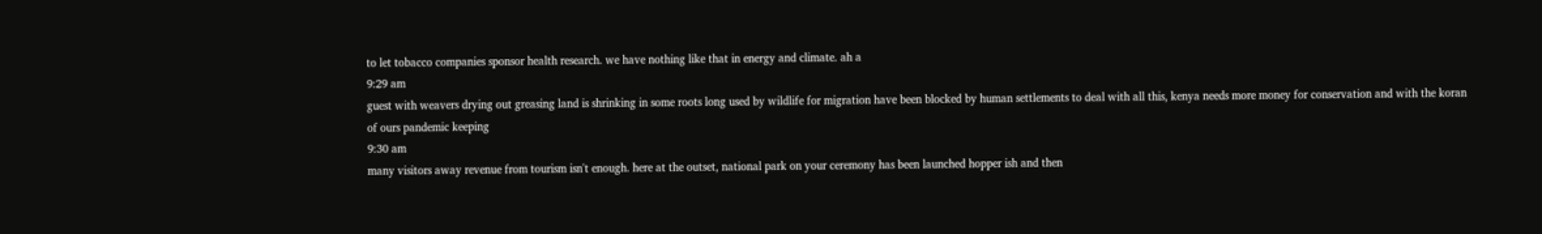to let tobacco companies sponsor health research. we have nothing like that in energy and climate. ah a
9:29 am
guest with weavers drying out greasing land is shrinking in some roots long used by wildlife for migration have been blocked by human settlements to deal with all this, kenya needs more money for conservation and with the koran of ours pandemic keeping
9:30 am
many visitors away revenue from tourism isn't enough. here at the outset, national park on your ceremony has been launched hopper ish and then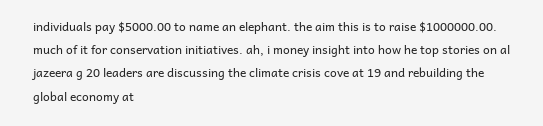individuals pay $5000.00 to name an elephant. the aim this is to raise $1000000.00. much of it for conservation initiatives. ah, i money insight into how he top stories on al jazeera g 20 leaders are discussing the climate crisis cove at 19 and rebuilding the global economy at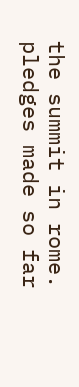the summit in rome. pledges made so far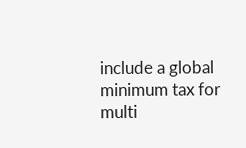include a global minimum tax for multi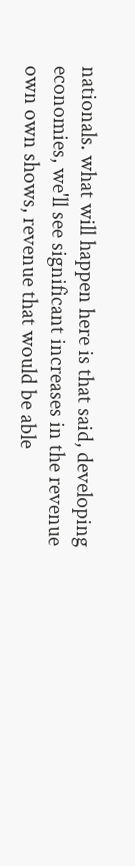nationals. what will happen here is that said, developing economies, we'll see significant increases in the revenue own own shows, revenue that would be able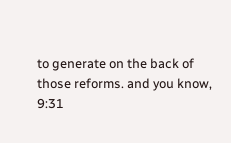to generate on the back of those reforms. and you know,
9:31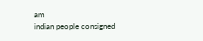am
indian people consigned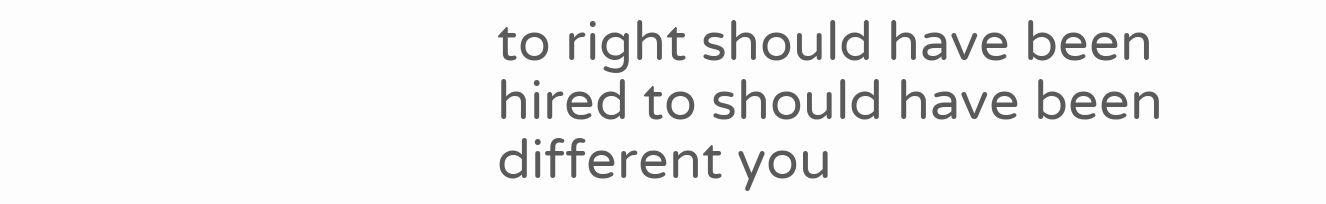to right should have been hired to should have been different you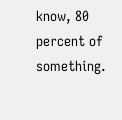know, 80 percent of something.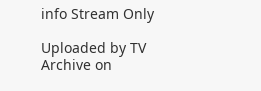info Stream Only

Uploaded by TV Archive on